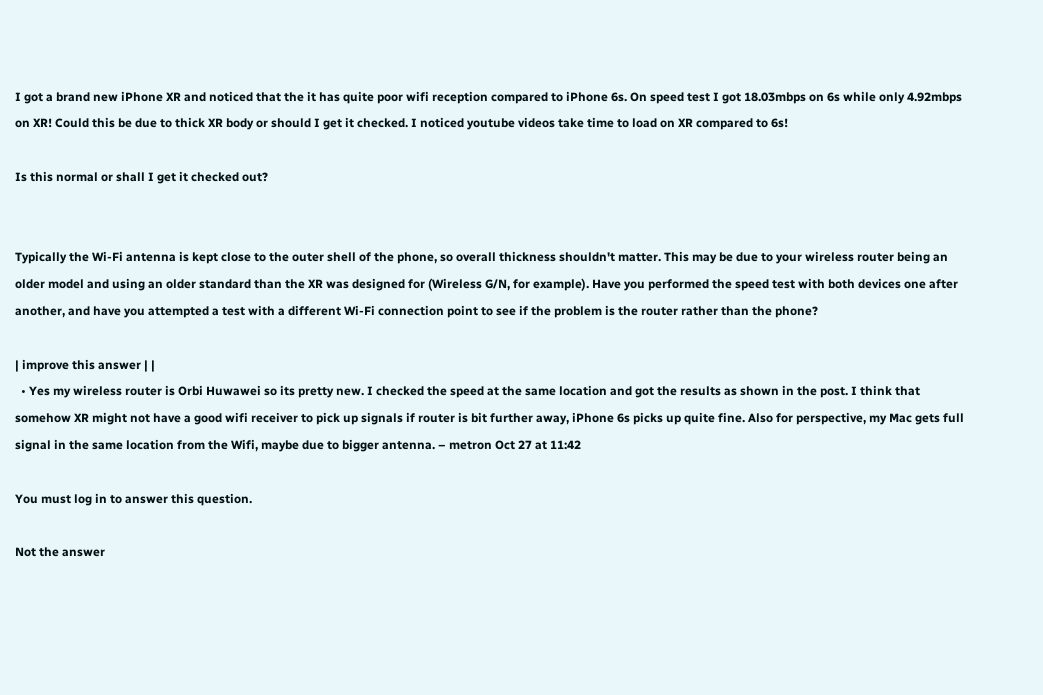I got a brand new iPhone XR and noticed that the it has quite poor wifi reception compared to iPhone 6s. On speed test I got 18.03mbps on 6s while only 4.92mbps on XR! Could this be due to thick XR body or should I get it checked. I noticed youtube videos take time to load on XR compared to 6s!

Is this normal or shall I get it checked out?


Typically the Wi-Fi antenna is kept close to the outer shell of the phone, so overall thickness shouldn't matter. This may be due to your wireless router being an older model and using an older standard than the XR was designed for (Wireless G/N, for example). Have you performed the speed test with both devices one after another, and have you attempted a test with a different Wi-Fi connection point to see if the problem is the router rather than the phone?

| improve this answer | |
  • Yes my wireless router is Orbi Huwawei so its pretty new. I checked the speed at the same location and got the results as shown in the post. I think that somehow XR might not have a good wifi receiver to pick up signals if router is bit further away, iPhone 6s picks up quite fine. Also for perspective, my Mac gets full signal in the same location from the Wifi, maybe due to bigger antenna. – metron Oct 27 at 11:42

You must log in to answer this question.

Not the answer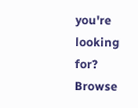you're looking for? Browse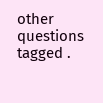other questions tagged .